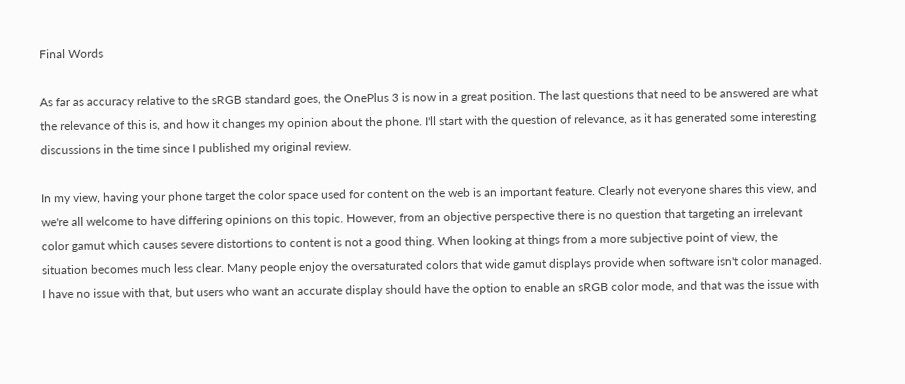Final Words

As far as accuracy relative to the sRGB standard goes, the OnePlus 3 is now in a great position. The last questions that need to be answered are what the relevance of this is, and how it changes my opinion about the phone. I'll start with the question of relevance, as it has generated some interesting discussions in the time since I published my original review.

In my view, having your phone target the color space used for content on the web is an important feature. Clearly not everyone shares this view, and we're all welcome to have differing opinions on this topic. However, from an objective perspective there is no question that targeting an irrelevant color gamut which causes severe distortions to content is not a good thing. When looking at things from a more subjective point of view, the situation becomes much less clear. Many people enjoy the oversaturated colors that wide gamut displays provide when software isn't color managed. I have no issue with that, but users who want an accurate display should have the option to enable an sRGB color mode, and that was the issue with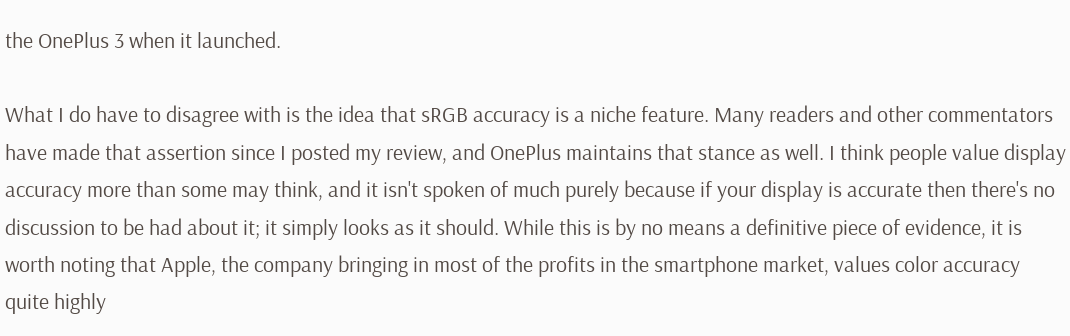the OnePlus 3 when it launched.

What I do have to disagree with is the idea that sRGB accuracy is a niche feature. Many readers and other commentators have made that assertion since I posted my review, and OnePlus maintains that stance as well. I think people value display accuracy more than some may think, and it isn't spoken of much purely because if your display is accurate then there's no discussion to be had about it; it simply looks as it should. While this is by no means a definitive piece of evidence, it is worth noting that Apple, the company bringing in most of the profits in the smartphone market, values color accuracy quite highly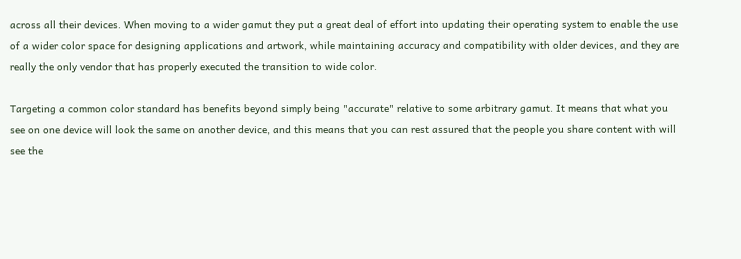across all their devices. When moving to a wider gamut they put a great deal of effort into updating their operating system to enable the use of a wider color space for designing applications and artwork, while maintaining accuracy and compatibility with older devices, and they are really the only vendor that has properly executed the transition to wide color.

Targeting a common color standard has benefits beyond simply being "accurate" relative to some arbitrary gamut. It means that what you see on one device will look the same on another device, and this means that you can rest assured that the people you share content with will see the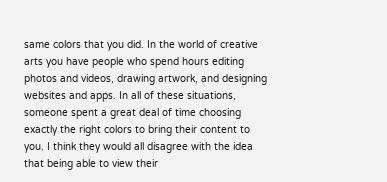same colors that you did. In the world of creative arts you have people who spend hours editing photos and videos, drawing artwork, and designing websites and apps. In all of these situations, someone spent a great deal of time choosing exactly the right colors to bring their content to you. I think they would all disagree with the idea that being able to view their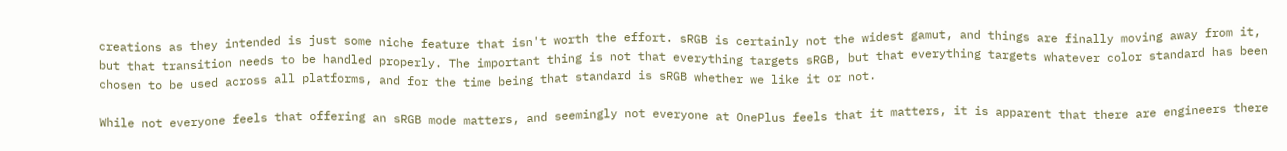creations as they intended is just some niche feature that isn't worth the effort. sRGB is certainly not the widest gamut, and things are finally moving away from it, but that transition needs to be handled properly. The important thing is not that everything targets sRGB, but that everything targets whatever color standard has been chosen to be used across all platforms, and for the time being that standard is sRGB whether we like it or not.

While not everyone feels that offering an sRGB mode matters, and seemingly not everyone at OnePlus feels that it matters, it is apparent that there are engineers there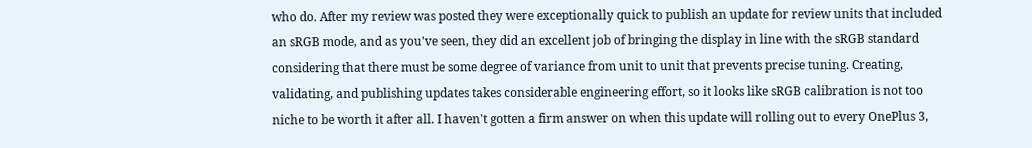who do. After my review was posted they were exceptionally quick to publish an update for review units that included an sRGB mode, and as you've seen, they did an excellent job of bringing the display in line with the sRGB standard considering that there must be some degree of variance from unit to unit that prevents precise tuning. Creating, validating, and publishing updates takes considerable engineering effort, so it looks like sRGB calibration is not too niche to be worth it after all. I haven't gotten a firm answer on when this update will rolling out to every OnePlus 3,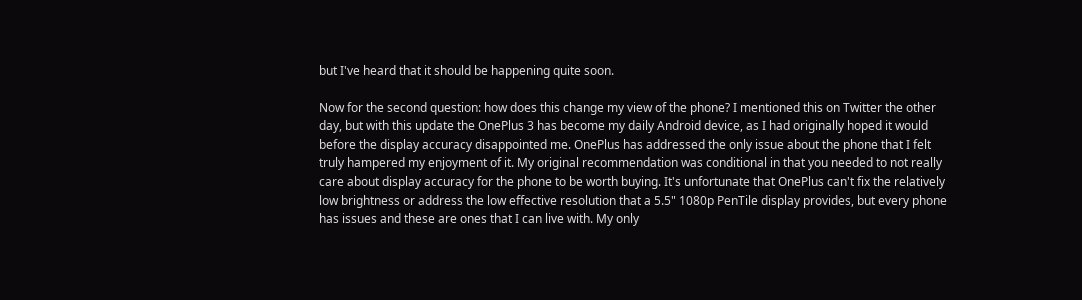but I've heard that it should be happening quite soon.

Now for the second question: how does this change my view of the phone? I mentioned this on Twitter the other day, but with this update the OnePlus 3 has become my daily Android device, as I had originally hoped it would before the display accuracy disappointed me. OnePlus has addressed the only issue about the phone that I felt truly hampered my enjoyment of it. My original recommendation was conditional in that you needed to not really care about display accuracy for the phone to be worth buying. It's unfortunate that OnePlus can't fix the relatively low brightness or address the low effective resolution that a 5.5" 1080p PenTile display provides, but every phone has issues and these are ones that I can live with. My only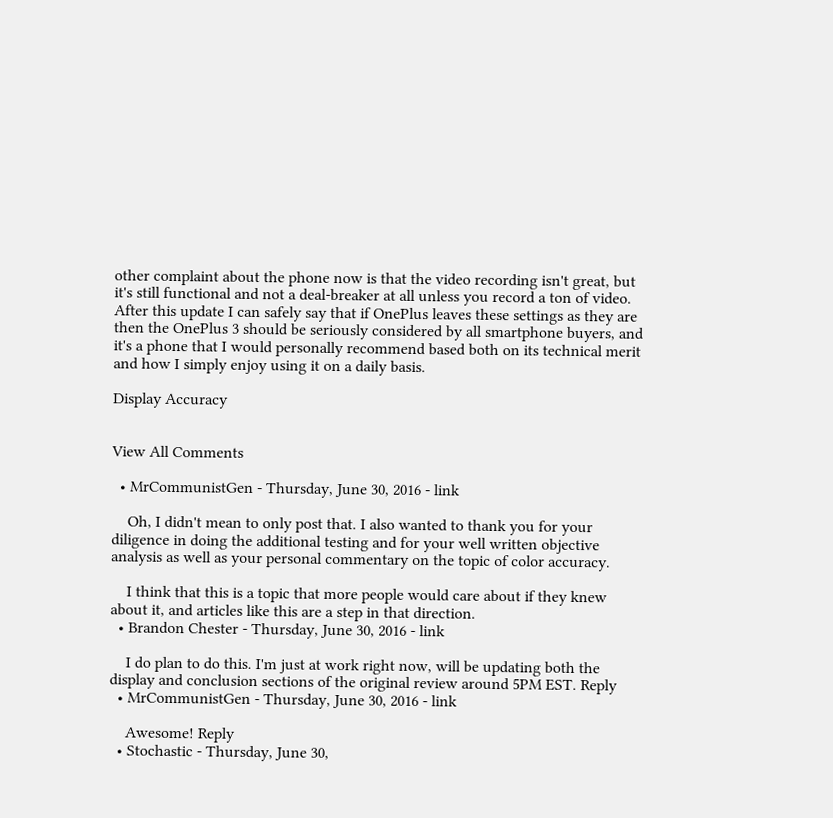other complaint about the phone now is that the video recording isn't great, but it's still functional and not a deal-breaker at all unless you record a ton of video. After this update I can safely say that if OnePlus leaves these settings as they are then the OnePlus 3 should be seriously considered by all smartphone buyers, and it's a phone that I would personally recommend based both on its technical merit and how I simply enjoy using it on a daily basis.

Display Accuracy


View All Comments

  • MrCommunistGen - Thursday, June 30, 2016 - link

    Oh, I didn't mean to only post that. I also wanted to thank you for your diligence in doing the additional testing and for your well written objective analysis as well as your personal commentary on the topic of color accuracy.

    I think that this is a topic that more people would care about if they knew about it, and articles like this are a step in that direction.
  • Brandon Chester - Thursday, June 30, 2016 - link

    I do plan to do this. I'm just at work right now, will be updating both the display and conclusion sections of the original review around 5PM EST. Reply
  • MrCommunistGen - Thursday, June 30, 2016 - link

    Awesome! Reply
  • Stochastic - Thursday, June 30,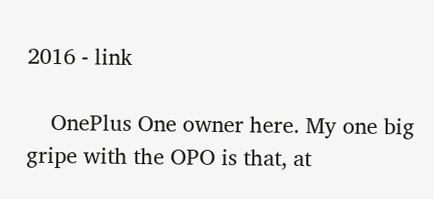2016 - link

    OnePlus One owner here. My one big gripe with the OPO is that, at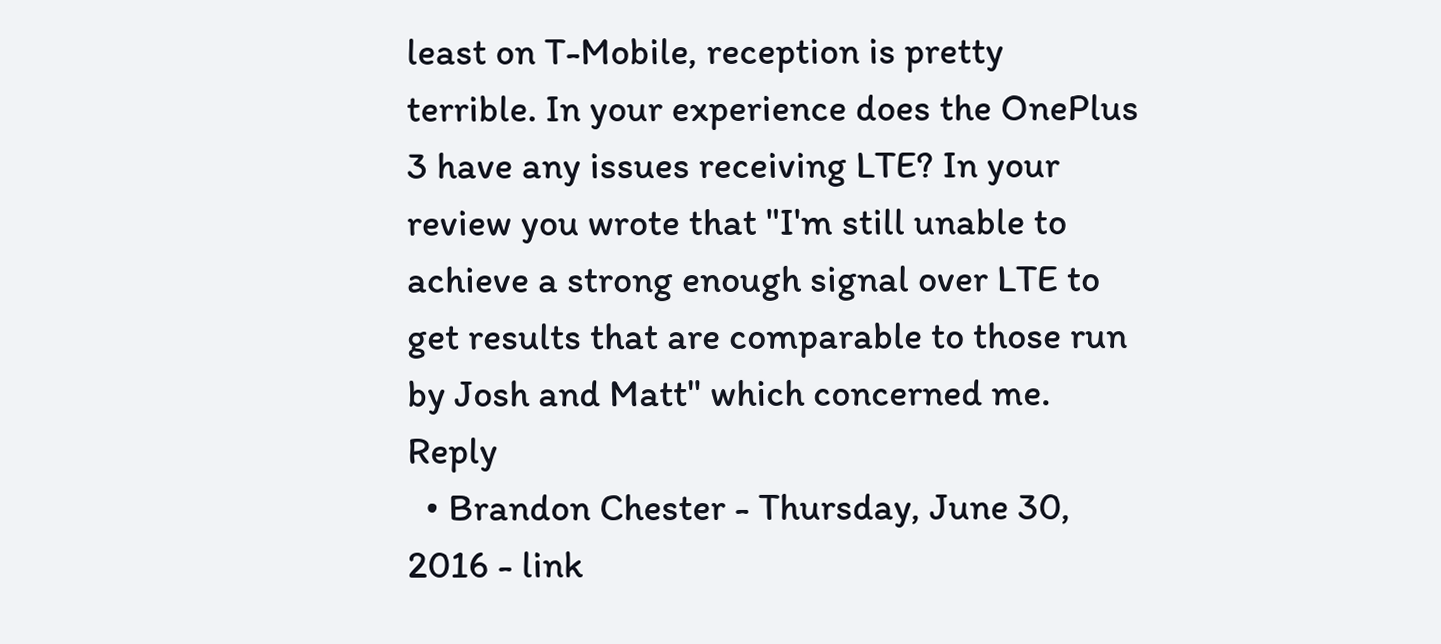least on T-Mobile, reception is pretty terrible. In your experience does the OnePlus 3 have any issues receiving LTE? In your review you wrote that "I'm still unable to achieve a strong enough signal over LTE to get results that are comparable to those run by Josh and Matt" which concerned me. Reply
  • Brandon Chester - Thursday, June 30, 2016 - link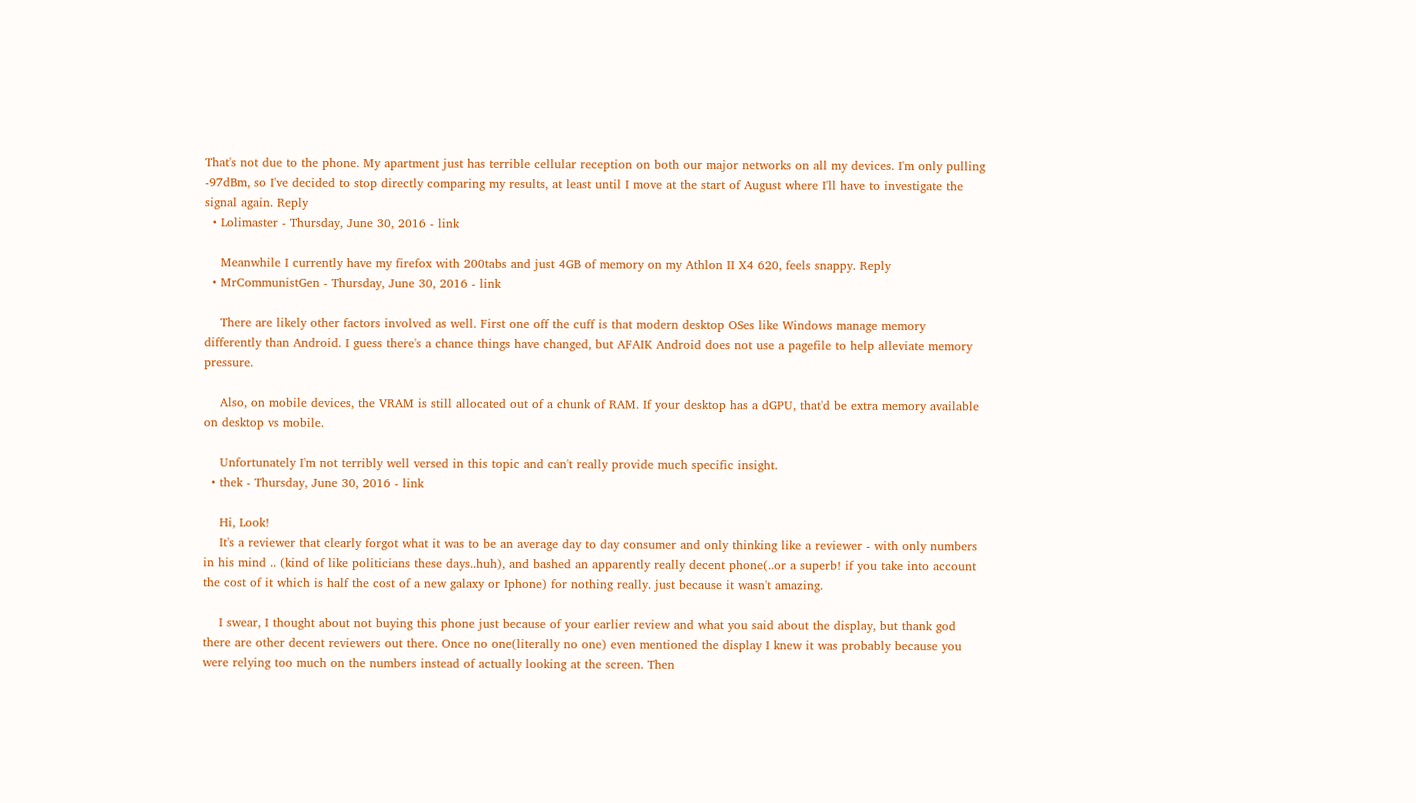That's not due to the phone. My apartment just has terrible cellular reception on both our major networks on all my devices. I'm only pulling -97dBm, so I've decided to stop directly comparing my results, at least until I move at the start of August where I'll have to investigate the signal again. Reply
  • Lolimaster - Thursday, June 30, 2016 - link

    Meanwhile I currently have my firefox with 200tabs and just 4GB of memory on my Athlon II X4 620, feels snappy. Reply
  • MrCommunistGen - Thursday, June 30, 2016 - link

    There are likely other factors involved as well. First one off the cuff is that modern desktop OSes like Windows manage memory differently than Android. I guess there's a chance things have changed, but AFAIK Android does not use a pagefile to help alleviate memory pressure.

    Also, on mobile devices, the VRAM is still allocated out of a chunk of RAM. If your desktop has a dGPU, that'd be extra memory available on desktop vs mobile.

    Unfortunately I'm not terribly well versed in this topic and can't really provide much specific insight.
  • thek - Thursday, June 30, 2016 - link

    Hi, Look!
    It's a reviewer that clearly forgot what it was to be an average day to day consumer and only thinking like a reviewer - with only numbers in his mind .. (kind of like politicians these days..huh), and bashed an apparently really decent phone(..or a superb! if you take into account the cost of it which is half the cost of a new galaxy or Iphone) for nothing really. just because it wasn't amazing.

    I swear, I thought about not buying this phone just because of your earlier review and what you said about the display, but thank god there are other decent reviewers out there. Once no one(literally no one) even mentioned the display I knew it was probably because you were relying too much on the numbers instead of actually looking at the screen. Then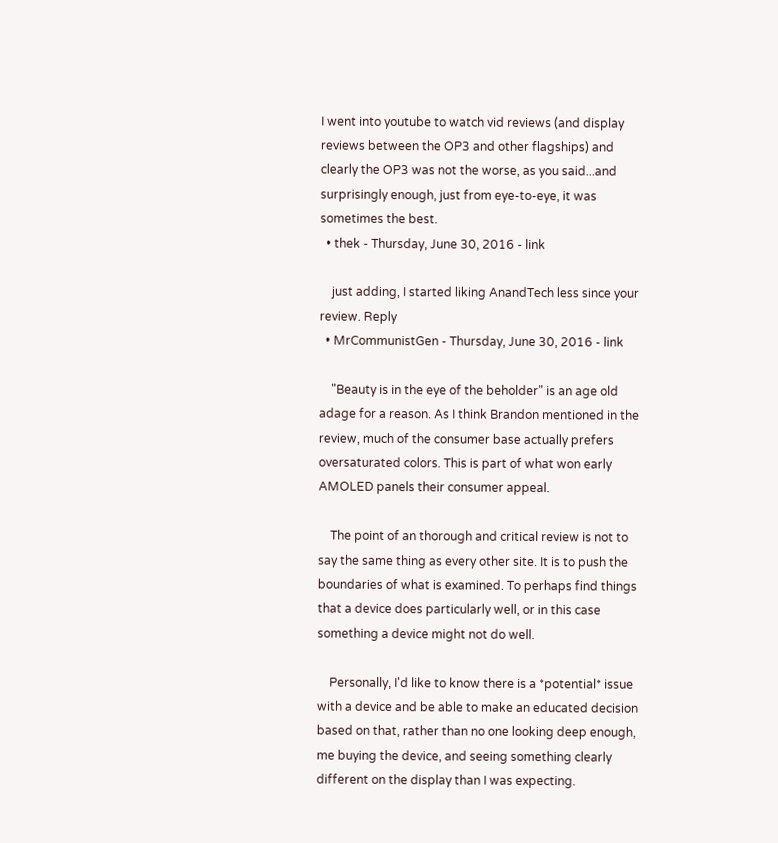I went into youtube to watch vid reviews (and display reviews between the OP3 and other flagships) and clearly the OP3 was not the worse, as you said...and surprisingly enough, just from eye-to-eye, it was sometimes the best.
  • thek - Thursday, June 30, 2016 - link

    just adding, I started liking AnandTech less since your review. Reply
  • MrCommunistGen - Thursday, June 30, 2016 - link

    "Beauty is in the eye of the beholder" is an age old adage for a reason. As I think Brandon mentioned in the review, much of the consumer base actually prefers oversaturated colors. This is part of what won early AMOLED panels their consumer appeal.

    The point of an thorough and critical review is not to say the same thing as every other site. It is to push the boundaries of what is examined. To perhaps find things that a device does particularly well, or in this case something a device might not do well.

    Personally, I'd like to know there is a *potential* issue with a device and be able to make an educated decision based on that, rather than no one looking deep enough, me buying the device, and seeing something clearly different on the display than I was expecting.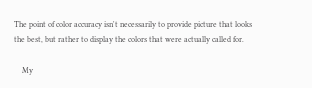The point of color accuracy isn't necessarily to provide picture that looks the best, but rather to display the colors that were actually called for.

    My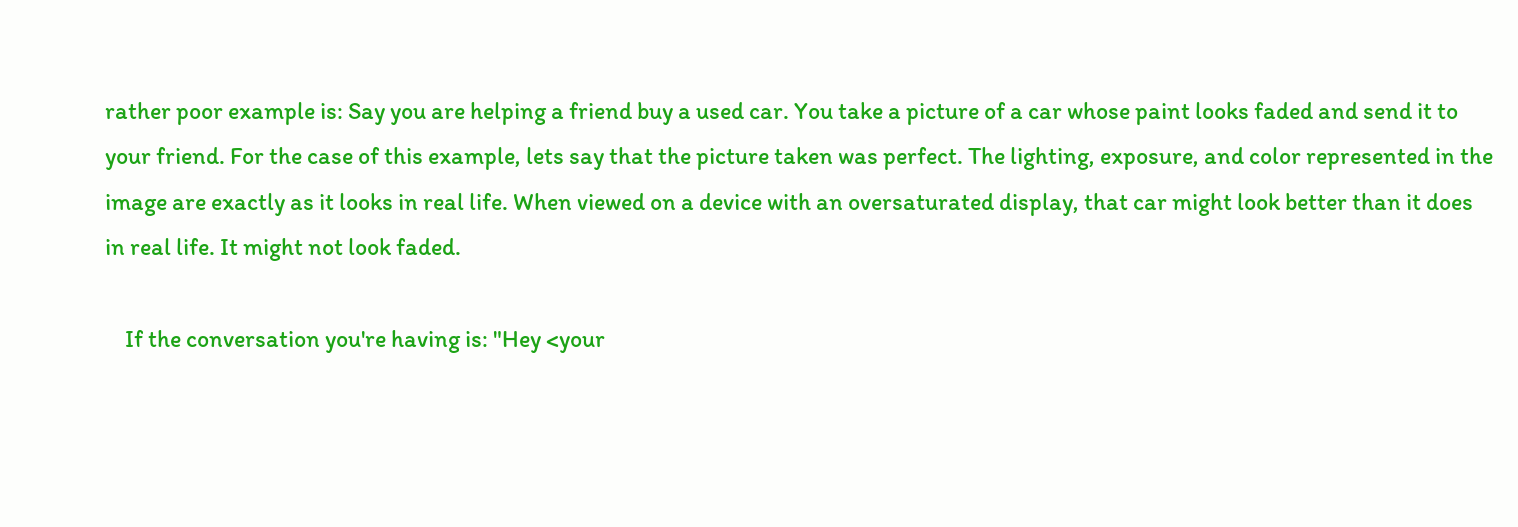rather poor example is: Say you are helping a friend buy a used car. You take a picture of a car whose paint looks faded and send it to your friend. For the case of this example, lets say that the picture taken was perfect. The lighting, exposure, and color represented in the image are exactly as it looks in real life. When viewed on a device with an oversaturated display, that car might look better than it does in real life. It might not look faded.

    If the conversation you're having is: "Hey <your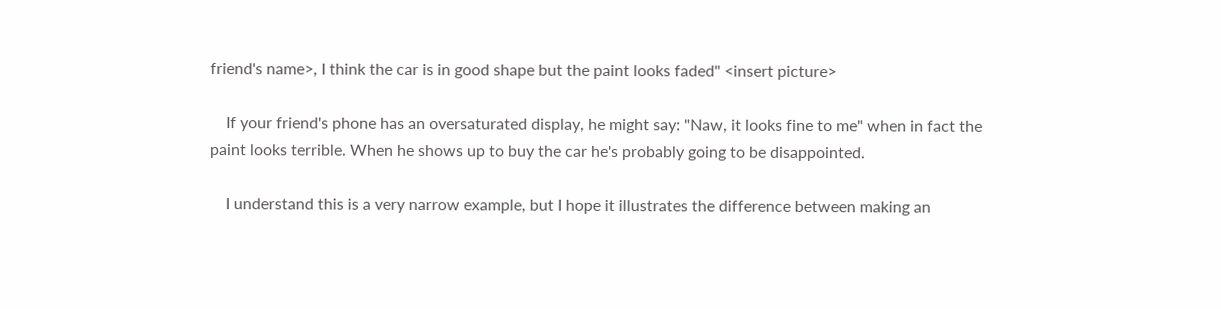friend's name>, I think the car is in good shape but the paint looks faded" <insert picture>

    If your friend's phone has an oversaturated display, he might say: "Naw, it looks fine to me" when in fact the paint looks terrible. When he shows up to buy the car he's probably going to be disappointed.

    I understand this is a very narrow example, but I hope it illustrates the difference between making an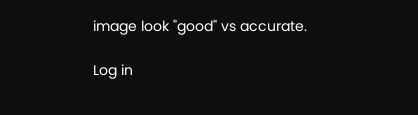image look "good" vs accurate.

Log in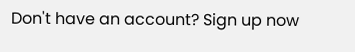Don't have an account? Sign up now